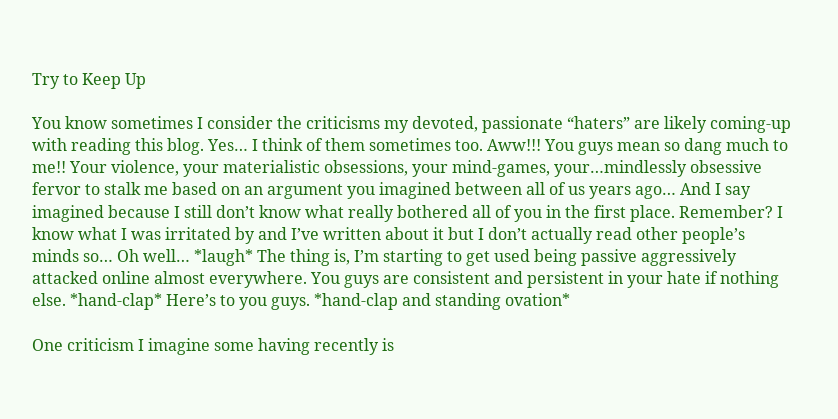Try to Keep Up

You know sometimes I consider the criticisms my devoted, passionate “haters” are likely coming-up with reading this blog. Yes… I think of them sometimes too. Aww!!! You guys mean so dang much to me!! Your violence, your materialistic obsessions, your mind-games, your…mindlessly obsessive fervor to stalk me based on an argument you imagined between all of us years ago… And I say imagined because I still don’t know what really bothered all of you in the first place. Remember? I know what I was irritated by and I’ve written about it but I don’t actually read other people’s minds so… Oh well… *laugh* The thing is, I’m starting to get used being passive aggressively attacked online almost everywhere. You guys are consistent and persistent in your hate if nothing else. *hand-clap* Here’s to you guys. *hand-clap and standing ovation*

One criticism I imagine some having recently is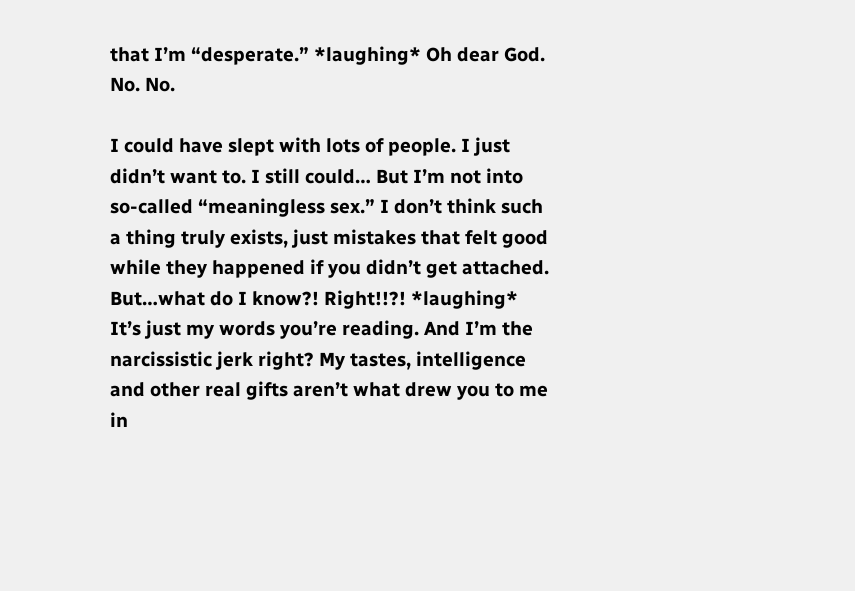that I’m “desperate.” *laughing* Oh dear God. No. No.

I could have slept with lots of people. I just didn’t want to. I still could… But I’m not into so-called “meaningless sex.” I don’t think such a thing truly exists, just mistakes that felt good while they happened if you didn’t get attached. But…what do I know?! Right!!?! *laughing* It’s just my words you’re reading. And I’m the narcissistic jerk right? My tastes, intelligence and other real gifts aren’t what drew you to me in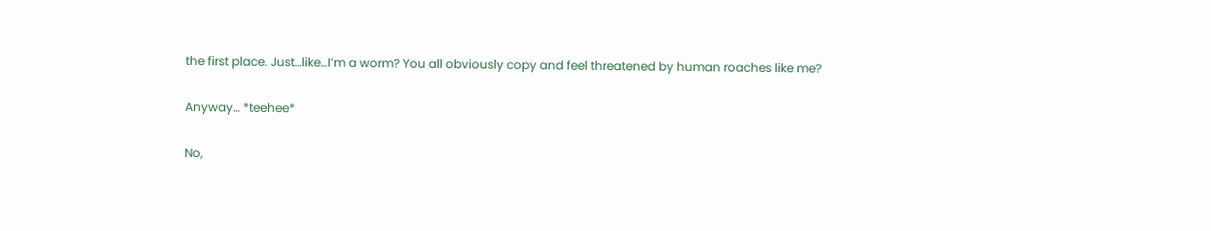the first place. Just…like…I’m a worm? You all obviously copy and feel threatened by human roaches like me?

Anyway… *teehee*

No,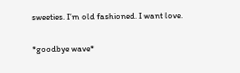sweeties. I’m old fashioned. I want love.

*goodbye wave*